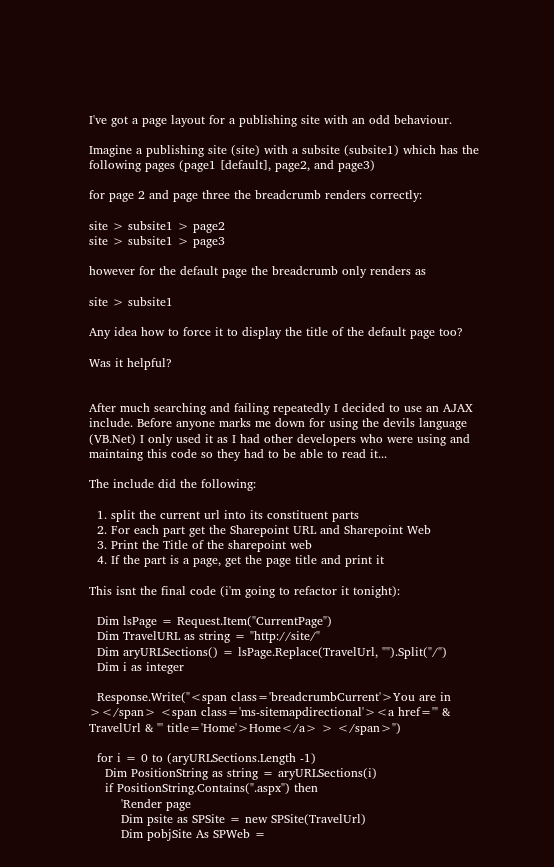I've got a page layout for a publishing site with an odd behaviour.

Imagine a publishing site (site) with a subsite (subsite1) which has the following pages (page1 [default], page2, and page3)

for page 2 and page three the breadcrumb renders correctly:

site > subsite1 > page2
site > subsite1 > page3

however for the default page the breadcrumb only renders as

site > subsite1

Any idea how to force it to display the title of the default page too?

Was it helpful?


After much searching and failing repeatedly I decided to use an AJAX include. Before anyone marks me down for using the devils language (VB.Net) I only used it as I had other developers who were using and maintaing this code so they had to be able to read it...

The include did the following:

  1. split the current url into its constituent parts
  2. For each part get the Sharepoint URL and Sharepoint Web
  3. Print the Title of the sharepoint web
  4. If the part is a page, get the page title and print it

This isnt the final code (i'm going to refactor it tonight):

  Dim lsPage = Request.Item("CurrentPage")
  Dim TravelURL as string = "http://site/"
  Dim aryURLSections() = lsPage.Replace(TravelUrl, "").Split("/")
  Dim i as integer

  Response.Write("<span class='breadcrumbCurrent'>You are in ></span> <span class='ms-sitemapdirectional'><a href='" & TravelUrl & "' title='Home'>Home</a> > </span>")

  for i = 0 to (aryURLSections.Length -1)
    Dim PositionString as string = aryURLSections(i)
    if PositionString.Contains(".aspx") then
        'Render page
        Dim psite as SPSite = new SPSite(TravelUrl)
        Dim pobjSite As SPWeb =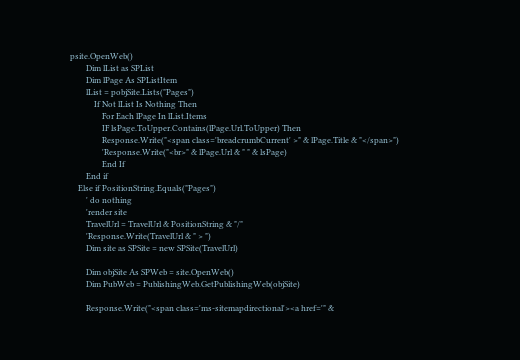psite.OpenWeb()
        Dim lList as SPList
        Dim lPage As SPListItem
        lList = pobjSite.Lists("Pages")
            If Not lList Is Nothing Then
                For Each lPage In lList.Items
                IF lsPage.ToUpper.Contains(lPage.Url.ToUpper) Then
                Response.Write("<span class='breadcrumbCurrent' >" & lPage.Title & "</span>")
                'Response.Write("<br>" & lPage.Url & " " & lsPage)
                End If
        End if
    Else if PositionString.Equals("Pages")
        ' do nothing
        'render site
        TravelUrl = TravelUrl & PositionString & "/"
        'Response.Write(TravelUrl & " > ")
        Dim site as SPSite = new SPSite(TravelUrl)

        Dim objSite As SPWeb = site.OpenWeb()
        Dim PubWeb = PublishingWeb.GetPublishingWeb(objSite)

        Response.Write("<span class='ms-sitemapdirectional'><a href='" &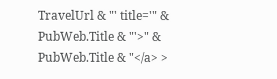TravelUrl & "' title='" & PubWeb.Title & "'>" & PubWeb.Title & "</a> >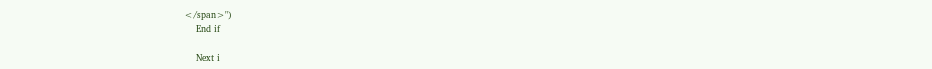</span>")
    End if

    Next i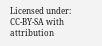Licensed under: CC-BY-SA with attribution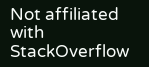Not affiliated with StackOverflow